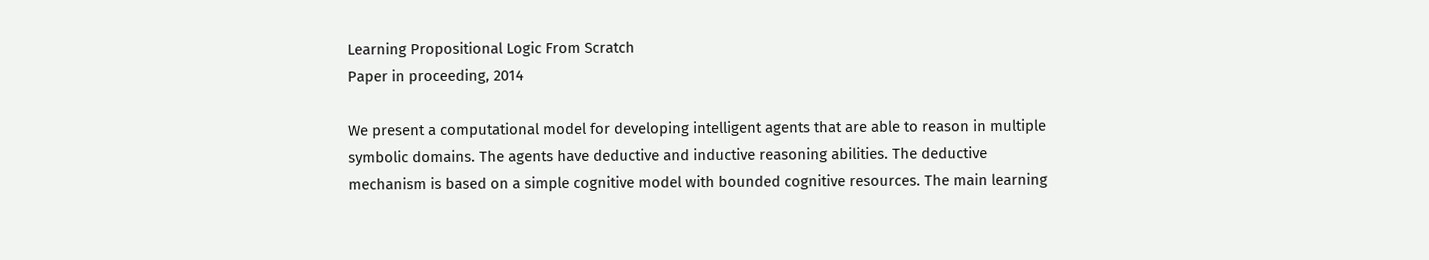Learning Propositional Logic From Scratch
Paper in proceeding, 2014

We present a computational model for developing intelligent agents that are able to reason in multiple symbolic domains. The agents have deductive and inductive reasoning abilities. The deductive mechanism is based on a simple cognitive model with bounded cognitive resources. The main learning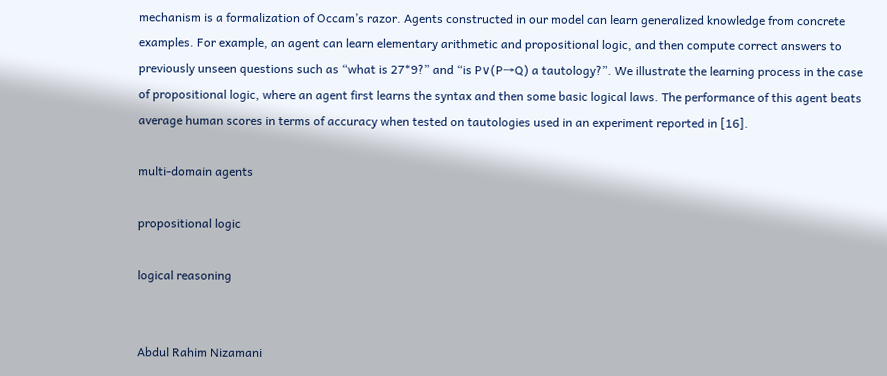mechanism is a formalization of Occam’s razor. Agents constructed in our model can learn generalized knowledge from concrete examples. For example, an agent can learn elementary arithmetic and propositional logic, and then compute correct answers to previously unseen questions such as “what is 27*9?” and “is P∨(P→Q) a tautology?”. We illustrate the learning process in the case of propositional logic, where an agent first learns the syntax and then some basic logical laws. The performance of this agent beats average human scores in terms of accuracy when tested on tautologies used in an experiment reported in [16].

multi-domain agents

propositional logic

logical reasoning


Abdul Rahim Nizamani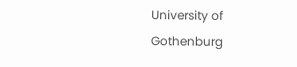University of Gothenburg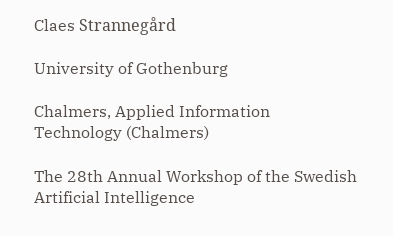Claes Strannegård

University of Gothenburg

Chalmers, Applied Information Technology (Chalmers)

The 28th Annual Workshop of the Swedish Artificial Intelligence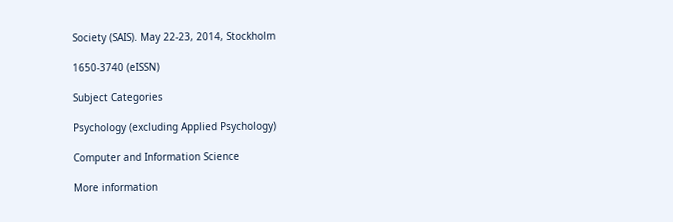Society (SAIS). May 22-23, 2014, Stockholm

1650-3740 (eISSN)

Subject Categories

Psychology (excluding Applied Psychology)

Computer and Information Science

More information